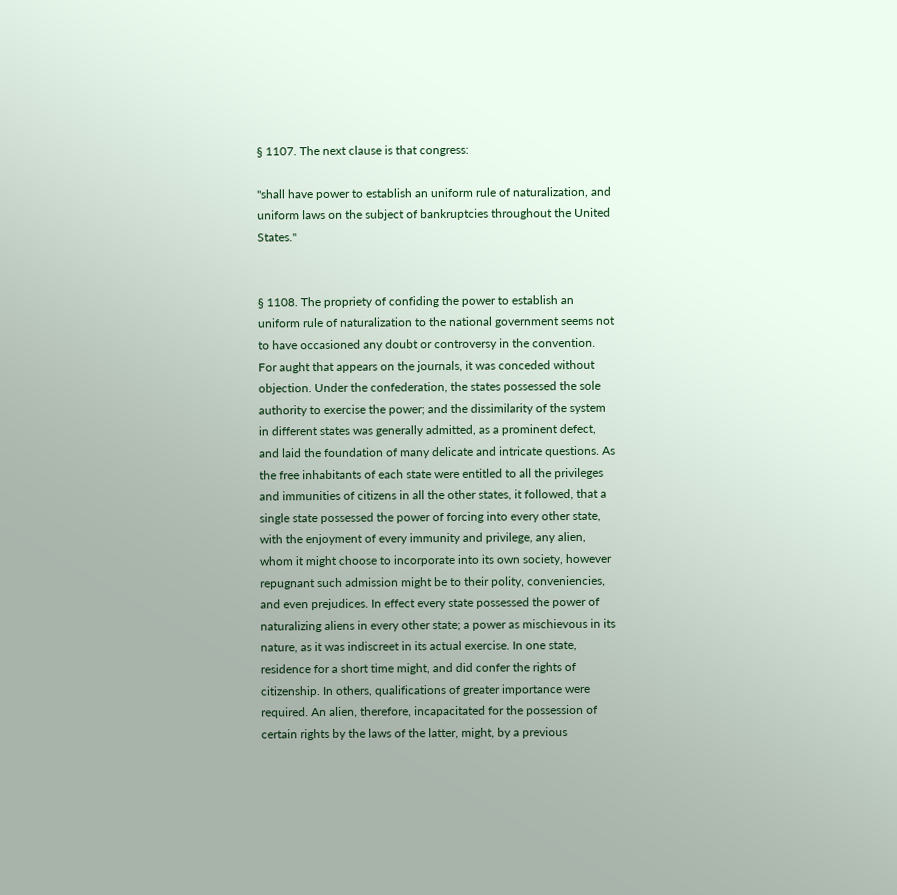§ 1107. The next clause is that congress:

"shall have power to establish an uniform rule of naturalization, and uniform laws on the subject of bankruptcies throughout the United States."


§ 1108. The propriety of confiding the power to establish an uniform rule of naturalization to the national government seems not to have occasioned any doubt or controversy in the convention. For aught that appears on the journals, it was conceded without objection. Under the confederation, the states possessed the sole authority to exercise the power; and the dissimilarity of the system in different states was generally admitted, as a prominent defect, and laid the foundation of many delicate and intricate questions. As the free inhabitants of each state were entitled to all the privileges and immunities of citizens in all the other states, it followed, that a single state possessed the power of forcing into every other state, with the enjoyment of every immunity and privilege, any alien, whom it might choose to incorporate into its own society, however repugnant such admission might be to their polity, conveniencies, and even prejudices. In effect every state possessed the power of naturalizing aliens in every other state; a power as mischievous in its nature, as it was indiscreet in its actual exercise. In one state, residence for a short time might, and did confer the rights of citizenship. In others, qualifications of greater importance were required. An alien, therefore, incapacitated for the possession of certain rights by the laws of the latter, might, by a previous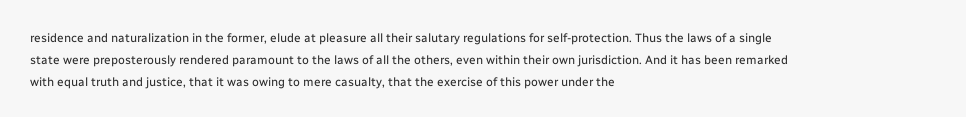residence and naturalization in the former, elude at pleasure all their salutary regulations for self-protection. Thus the laws of a single state were preposterously rendered paramount to the laws of all the others, even within their own jurisdiction. And it has been remarked with equal truth and justice, that it was owing to mere casualty, that the exercise of this power under the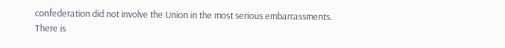confederation did not involve the Union in the most serious embarrassments. There is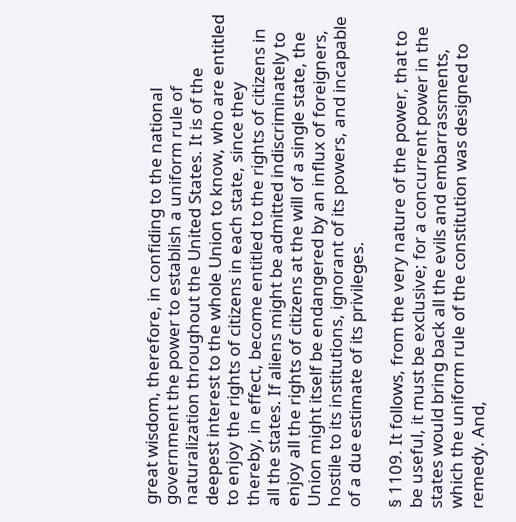great wisdom, therefore, in confiding to the national government the power to establish a uniform rule of naturalization throughout the United States. It is of the deepest interest to the whole Union to know, who are entitled to enjoy the rights of citizens in each state, since they thereby, in effect, become entitled to the rights of citizens in all the states. If aliens might be admitted indiscriminately to enjoy all the rights of citizens at the will of a single state, the Union might itself be endangered by an influx of foreigners, hostile to its institutions, ignorant of its powers, and incapable of a due estimate of its privileges.

§ 1109. It follows, from the very nature of the power, that to be useful, it must be exclusive; for a concurrent power in the states would bring back all the evils and embarrassments, which the uniform rule of the constitution was designed to remedy. And,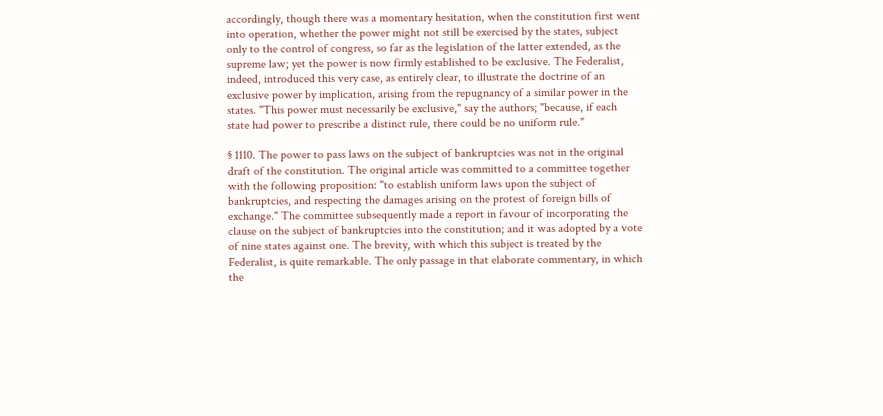accordingly, though there was a momentary hesitation, when the constitution first went into operation, whether the power might not still be exercised by the states, subject only to the control of congress, so far as the legislation of the latter extended, as the supreme law; yet the power is now firmly established to be exclusive. The Federalist, indeed, introduced this very case, as entirely clear, to illustrate the doctrine of an exclusive power by implication, arising from the repugnancy of a similar power in the states. "This power must necessarily be exclusive," say the authors; "because, if each state had power to prescribe a distinct rule, there could be no uniform rule."

§ 1110. The power to pass laws on the subject of bankruptcies was not in the original draft of the constitution. The original article was committed to a committee together with the following proposition: "to establish uniform laws upon the subject of bankruptcies, and respecting the damages arising on the protest of foreign bills of exchange." The committee subsequently made a report in favour of incorporating the clause on the subject of bankruptcies into the constitution; and it was adopted by a vote of nine states against one. The brevity, with which this subject is treated by the Federalist, is quite remarkable. The only passage in that elaborate commentary, in which the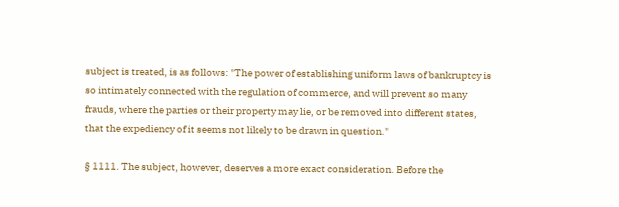subject is treated, is as follows: "The power of establishing uniform laws of bankruptcy is so intimately connected with the regulation of commerce, and will prevent so many frauds, where the parties or their property may lie, or be removed into different states, that the expediency of it seems not likely to be drawn in question."

§ 1111. The subject, however, deserves a more exact consideration. Before the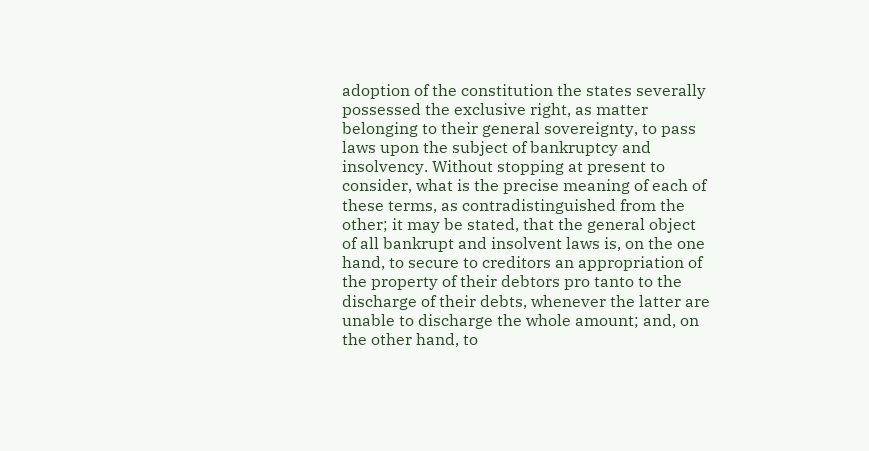adoption of the constitution the states severally possessed the exclusive right, as matter belonging to their general sovereignty, to pass laws upon the subject of bankruptcy and insolvency. Without stopping at present to consider, what is the precise meaning of each of these terms, as contradistinguished from the other; it may be stated, that the general object of all bankrupt and insolvent laws is, on the one hand, to secure to creditors an appropriation of the property of their debtors pro tanto to the discharge of their debts, whenever the latter are unable to discharge the whole amount; and, on the other hand, to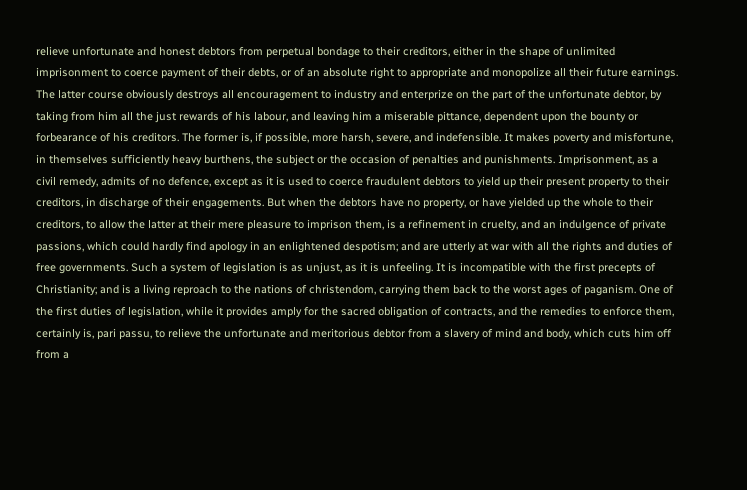relieve unfortunate and honest debtors from perpetual bondage to their creditors, either in the shape of unlimited imprisonment to coerce payment of their debts, or of an absolute right to appropriate and monopolize all their future earnings. The latter course obviously destroys all encouragement to industry and enterprize on the part of the unfortunate debtor, by taking from him all the just rewards of his labour, and leaving him a miserable pittance, dependent upon the bounty or forbearance of his creditors. The former is, if possible, more harsh, severe, and indefensible. It makes poverty and misfortune, in themselves sufficiently heavy burthens, the subject or the occasion of penalties and punishments. Imprisonment, as a civil remedy, admits of no defence, except as it is used to coerce fraudulent debtors to yield up their present property to their creditors, in discharge of their engagements. But when the debtors have no property, or have yielded up the whole to their creditors, to allow the latter at their mere pleasure to imprison them, is a refinement in cruelty, and an indulgence of private passions, which could hardly find apology in an enlightened despotism; and are utterly at war with all the rights and duties of free governments. Such a system of legislation is as unjust, as it is unfeeling. It is incompatible with the first precepts of Christianity; and is a living reproach to the nations of christendom, carrying them back to the worst ages of paganism. One of the first duties of legislation, while it provides amply for the sacred obligation of contracts, and the remedies to enforce them, certainly is, pari passu, to relieve the unfortunate and meritorious debtor from a slavery of mind and body, which cuts him off from a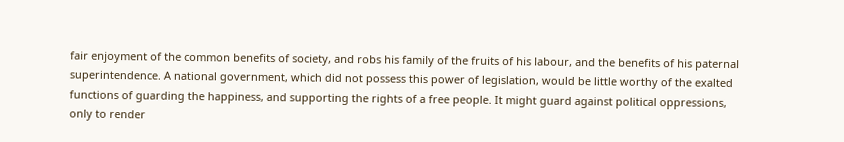fair enjoyment of the common benefits of society, and robs his family of the fruits of his labour, and the benefits of his paternal superintendence. A national government, which did not possess this power of legislation, would be little worthy of the exalted functions of guarding the happiness, and supporting the rights of a free people. It might guard against political oppressions, only to render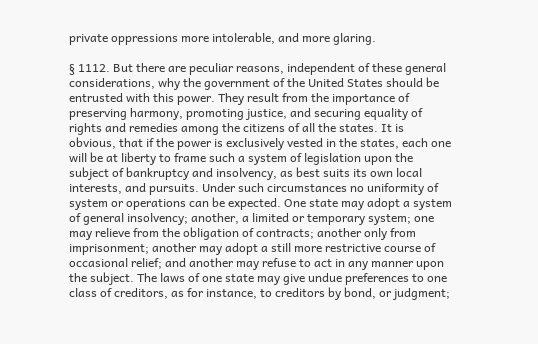private oppressions more intolerable, and more glaring.

§ 1112. But there are peculiar reasons, independent of these general considerations, why the government of the United States should be entrusted with this power. They result from the importance of preserving harmony, promoting justice, and securing equality of rights and remedies among the citizens of all the states. It is obvious, that if the power is exclusively vested in the states, each one will be at liberty to frame such a system of legislation upon the subject of bankruptcy and insolvency, as best suits its own local interests, and pursuits. Under such circumstances no uniformity of system or operations can be expected. One state may adopt a system of general insolvency; another, a limited or temporary system; one may relieve from the obligation of contracts; another only from imprisonment; another may adopt a still more restrictive course of occasional relief; and another may refuse to act in any manner upon the subject. The laws of one state may give undue preferences to one class of creditors, as for instance, to creditors by bond, or judgment;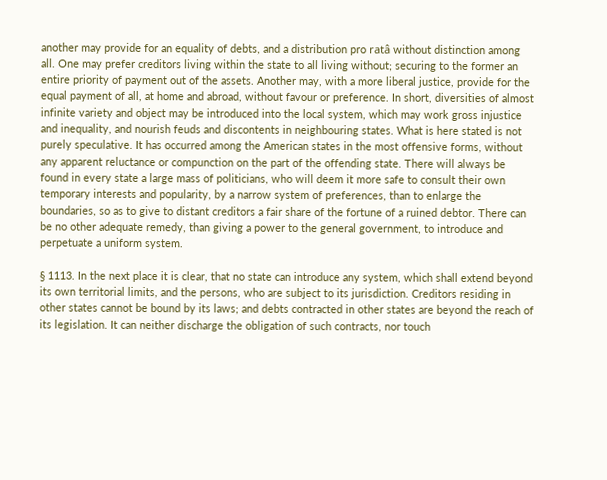another may provide for an equality of debts, and a distribution pro ratâ without distinction among all. One may prefer creditors living within the state to all living without; securing to the former an entire priority of payment out of the assets. Another may, with a more liberal justice, provide for the equal payment of all, at home and abroad, without favour or preference. In short, diversities of almost infinite variety and object may be introduced into the local system, which may work gross injustice and inequality, and nourish feuds and discontents in neighbouring states. What is here stated is not purely speculative. It has occurred among the American states in the most offensive forms, without any apparent reluctance or compunction on the part of the offending state. There will always be found in every state a large mass of politicians, who will deem it more safe to consult their own temporary interests and popularity, by a narrow system of preferences, than to enlarge the boundaries, so as to give to distant creditors a fair share of the fortune of a ruined debtor. There can be no other adequate remedy, than giving a power to the general government, to introduce and perpetuate a uniform system.

§ 1113. In the next place it is clear, that no state can introduce any system, which shall extend beyond its own territorial limits, and the persons, who are subject to its jurisdiction. Creditors residing in other states cannot be bound by its laws; and debts contracted in other states are beyond the reach of its legislation. It can neither discharge the obligation of such contracts, nor touch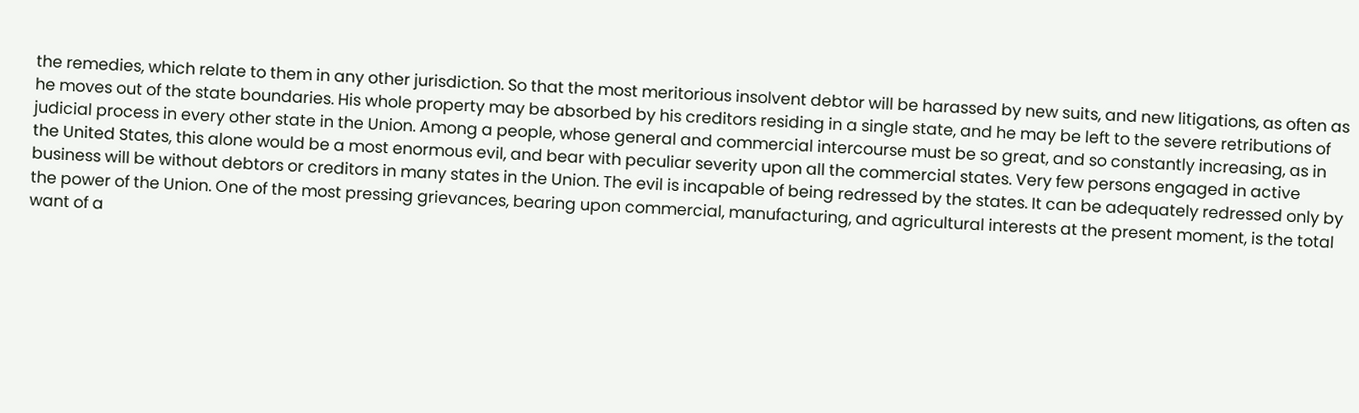the remedies, which relate to them in any other jurisdiction. So that the most meritorious insolvent debtor will be harassed by new suits, and new litigations, as often as he moves out of the state boundaries. His whole property may be absorbed by his creditors residing in a single state, and he may be left to the severe retributions of judicial process in every other state in the Union. Among a people, whose general and commercial intercourse must be so great, and so constantly increasing, as in the United States, this alone would be a most enormous evil, and bear with peculiar severity upon all the commercial states. Very few persons engaged in active business will be without debtors or creditors in many states in the Union. The evil is incapable of being redressed by the states. It can be adequately redressed only by the power of the Union. One of the most pressing grievances, bearing upon commercial, manufacturing, and agricultural interests at the present moment, is the total want of a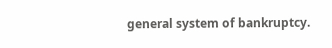general system of bankruptcy.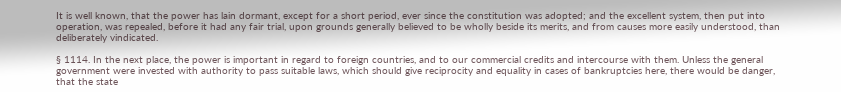It is well known, that the power has lain dormant, except for a short period, ever since the constitution was adopted; and the excellent system, then put into operation, was repealed, before it had any fair trial, upon grounds generally believed to be wholly beside its merits, and from causes more easily understood, than deliberately vindicated.

§ 1114. In the next place, the power is important in regard to foreign countries, and to our commercial credits and intercourse with them. Unless the general government were invested with authority to pass suitable laws, which should give reciprocity and equality in cases of bankruptcies here, there would be danger, that the state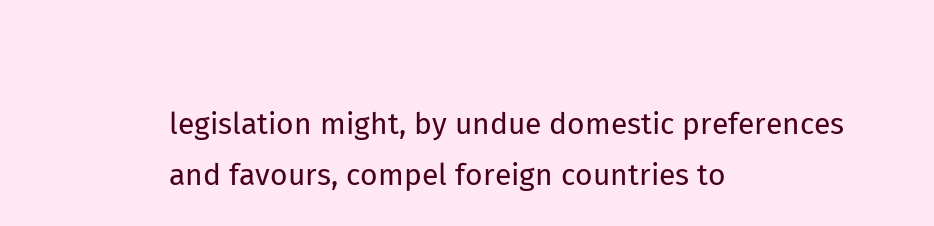legislation might, by undue domestic preferences and favours, compel foreign countries to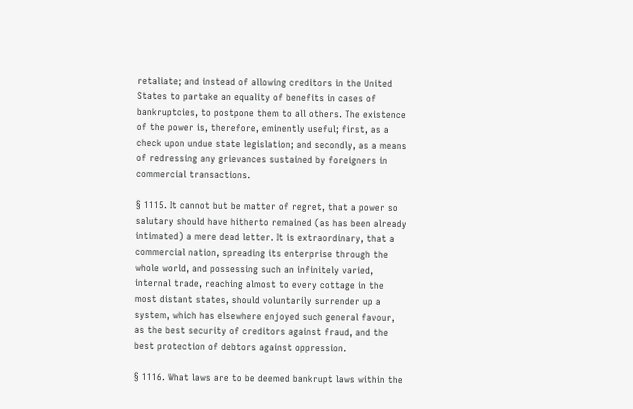retaliate; and instead of allowing creditors in the United States to partake an equality of benefits in cases of bankruptcies, to postpone them to all others. The existence of the power is, therefore, eminently useful; first, as a check upon undue state legislation; and secondly, as a means of redressing any grievances sustained by foreigners in commercial transactions.

§ 1115. It cannot but be matter of regret, that a power so salutary should have hitherto remained (as has been already intimated) a mere dead letter. It is extraordinary, that a commercial nation, spreading its enterprise through the whole world, and possessing such an infinitely varied, internal trade, reaching almost to every cottage in the most distant states, should voluntarily surrender up a system, which has elsewhere enjoyed such general favour, as the best security of creditors against fraud, and the best protection of debtors against oppression.

§ 1116. What laws are to be deemed bankrupt laws within the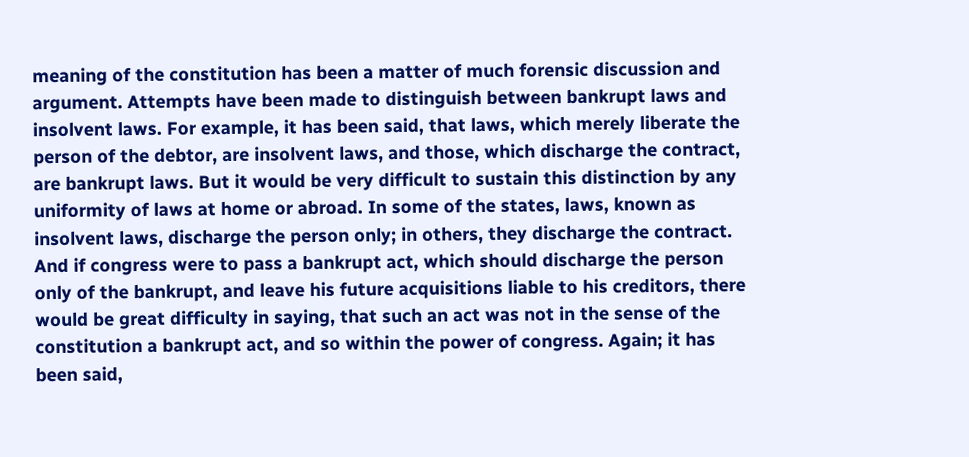meaning of the constitution has been a matter of much forensic discussion and argument. Attempts have been made to distinguish between bankrupt laws and insolvent laws. For example, it has been said, that laws, which merely liberate the person of the debtor, are insolvent laws, and those, which discharge the contract, are bankrupt laws. But it would be very difficult to sustain this distinction by any uniformity of laws at home or abroad. In some of the states, laws, known as insolvent laws, discharge the person only; in others, they discharge the contract. And if congress were to pass a bankrupt act, which should discharge the person only of the bankrupt, and leave his future acquisitions liable to his creditors, there would be great difficulty in saying, that such an act was not in the sense of the constitution a bankrupt act, and so within the power of congress. Again; it has been said,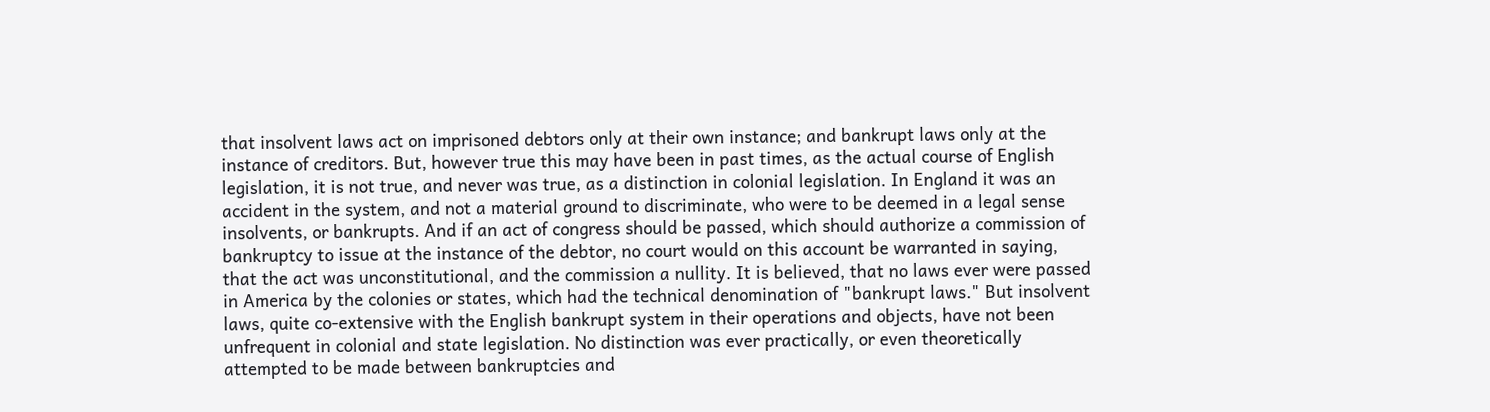that insolvent laws act on imprisoned debtors only at their own instance; and bankrupt laws only at the instance of creditors. But, however true this may have been in past times, as the actual course of English legislation, it is not true, and never was true, as a distinction in colonial legislation. In England it was an accident in the system, and not a material ground to discriminate, who were to be deemed in a legal sense insolvents, or bankrupts. And if an act of congress should be passed, which should authorize a commission of bankruptcy to issue at the instance of the debtor, no court would on this account be warranted in saying, that the act was unconstitutional, and the commission a nullity. It is believed, that no laws ever were passed in America by the colonies or states, which had the technical denomination of "bankrupt laws." But insolvent laws, quite co-extensive with the English bankrupt system in their operations and objects, have not been unfrequent in colonial and state legislation. No distinction was ever practically, or even theoretically attempted to be made between bankruptcies and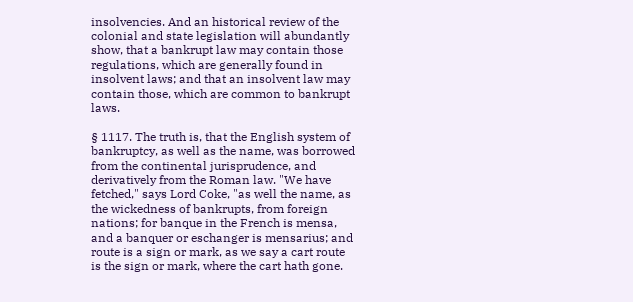insolvencies. And an historical review of the colonial and state legislation will abundantly show, that a bankrupt law may contain those regulations, which are generally found in insolvent laws; and that an insolvent law may contain those, which are common to bankrupt laws.

§ 1117. The truth is, that the English system of bankruptcy, as well as the name, was borrowed from the continental jurisprudence, and derivatively from the Roman law. "We have fetched," says Lord Coke, "as well the name, as the wickedness of bankrupts, from foreign nations; for banque in the French is mensa, and a banquer or eschanger is mensarius; and route is a sign or mark, as we say a cart route is the sign or mark, where the cart hath gone.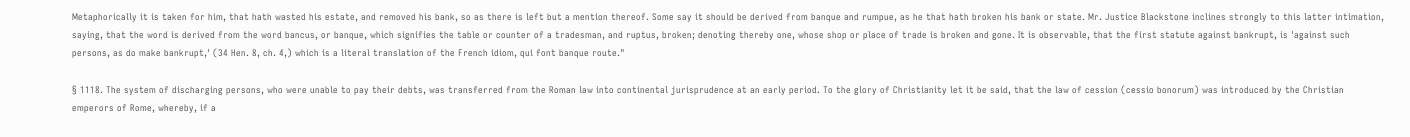Metaphorically it is taken for him, that hath wasted his estate, and removed his bank, so as there is left but a mention thereof. Some say it should be derived from banque and rumpue, as he that hath broken his bank or state. Mr. Justice Blackstone inclines strongly to this latter intimation, saying, that the word is derived from the word bancus, or banque, which signifies the table or counter of a tradesman, and ruptus, broken; denoting thereby one, whose shop or place of trade is broken and gone. It is observable, that the first statute against bankrupt, is 'against such persons, as do make bankrupt,' (34 Hen. 8, ch. 4,) which is a literal translation of the French idiom, qui font banque route."

§ 1118. The system of discharging persons, who were unable to pay their debts, was transferred from the Roman law into continental jurisprudence at an early period. To the glory of Christianity let it be said, that the law of cession (cessio bonorum) was introduced by the Christian emperors of Rome, whereby, if a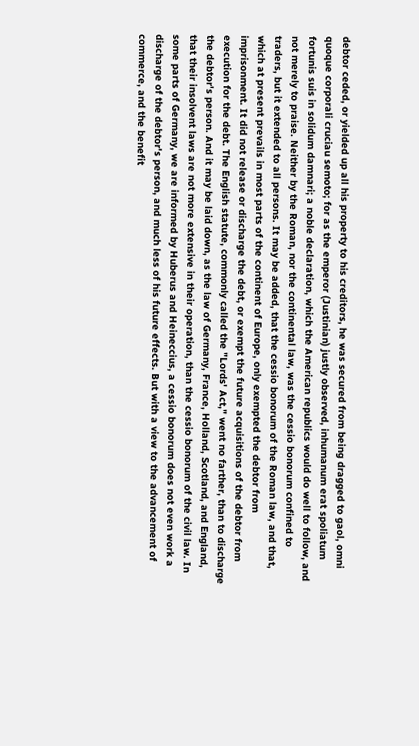debtor ceded, or yielded up all his property to his creditors, he was secured from being dragged to gaol, omni quoque corporali cruciau semoto; for as the emperor (Justinian) justly observed, inhumanum erat spoliatum fortunis suis in solidum damnari; a noble declaration, which the American republics would do well to follow, and not merely to praise. Neither by the Roman, nor the continental law, was the cessio bonorum confined to traders, but it extended to all persons. It may be added, that the cessio bonorum of the Roman law, and that, which at present prevails in most parts of the continent of Europe, only exempted the debtor from imprisonment. It did not release or discharge the debt, or exempt the future acquisitions of the debtor from execution for the debt. The English statute, commonly called the "Lords' Act," went no farther, than to discharge the debtor's person. And it may be laid down, as the law of Germany, France, Holland, Scotland, and England, that their insolvent laws are not more extensive in their operation, than the cessio bonorum of the civil law. In some parts of Germany, we are informed by Huberus and Heineccius, a cessio bonorum does not even work a discharge of the debtor's person, and much less of his future effects. But with a view to the advancement of commerce, and the benefit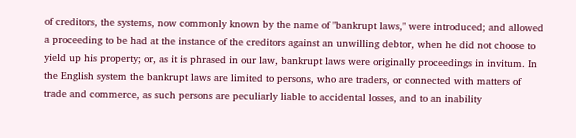of creditors, the systems, now commonly known by the name of "bankrupt laws," were introduced; and allowed a proceeding to be had at the instance of the creditors against an unwilling debtor, when he did not choose to yield up his property; or, as it is phrased in our law, bankrupt laws were originally proceedings in invitum. In the English system the bankrupt laws are limited to persons, who are traders, or connected with matters of trade and commerce, as such persons are peculiarly liable to accidental losses, and to an inability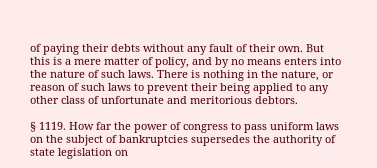of paying their debts without any fault of their own. But this is a mere matter of policy, and by no means enters into the nature of such laws. There is nothing in the nature, or reason of such laws to prevent their being applied to any other class of unfortunate and meritorious debtors.

§ 1119. How far the power of congress to pass uniform laws on the subject of bankruptcies supersedes the authority of state legislation on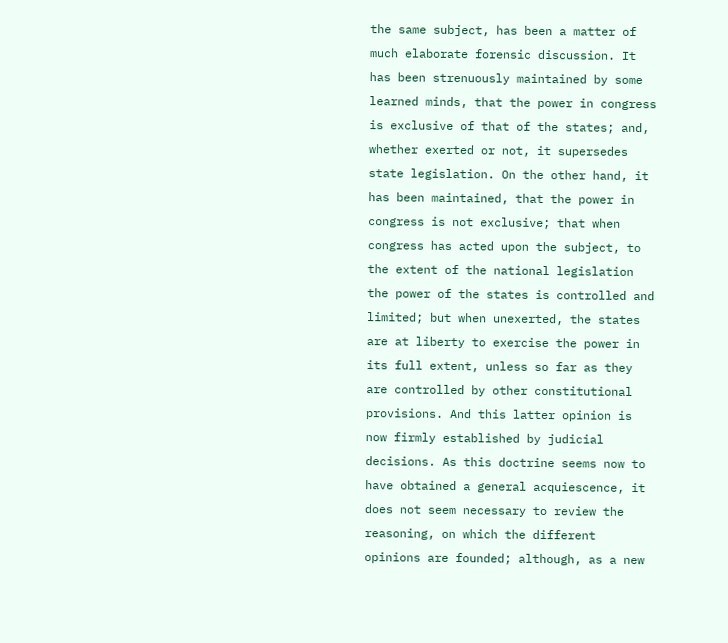the same subject, has been a matter of much elaborate forensic discussion. It has been strenuously maintained by some learned minds, that the power in congress is exclusive of that of the states; and, whether exerted or not, it supersedes state legislation. On the other hand, it has been maintained, that the power in congress is not exclusive; that when congress has acted upon the subject, to the extent of the national legislation the power of the states is controlled and limited; but when unexerted, the states are at liberty to exercise the power in its full extent, unless so far as they are controlled by other constitutional provisions. And this latter opinion is now firmly established by judicial decisions. As this doctrine seems now to have obtained a general acquiescence, it does not seem necessary to review the reasoning, on which the different opinions are founded; although, as a new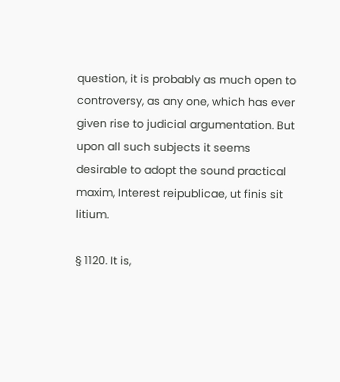question, it is probably as much open to controversy, as any one, which has ever given rise to judicial argumentation. But upon all such subjects it seems desirable to adopt the sound practical maxim, Interest reipublicae, ut finis sit litium.

§ 1120. It is,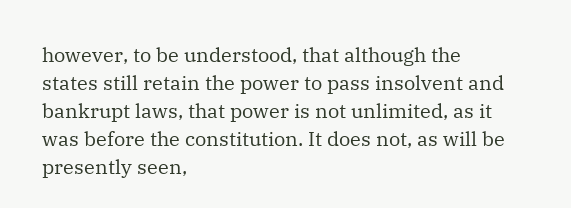however, to be understood, that although the states still retain the power to pass insolvent and bankrupt laws, that power is not unlimited, as it was before the constitution. It does not, as will be presently seen,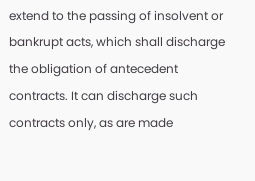extend to the passing of insolvent or bankrupt acts, which shall discharge the obligation of antecedent contracts. It can discharge such contracts only, as are made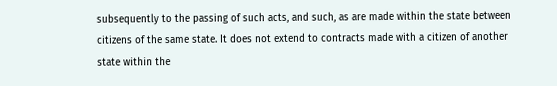subsequently to the passing of such acts, and such, as are made within the state between citizens of the same state. It does not extend to contracts made with a citizen of another state within the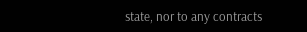state, nor to any contracts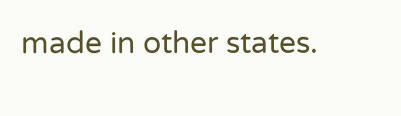made in other states.